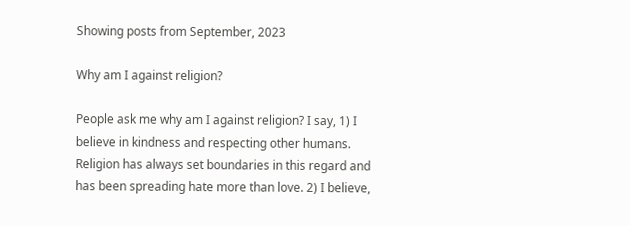Showing posts from September, 2023

Why am I against religion?

People ask me why am I against religion? I say, 1) I believe in kindness and respecting other humans. Religion has always set boundaries in this regard and has been spreading hate more than love. 2) I believe,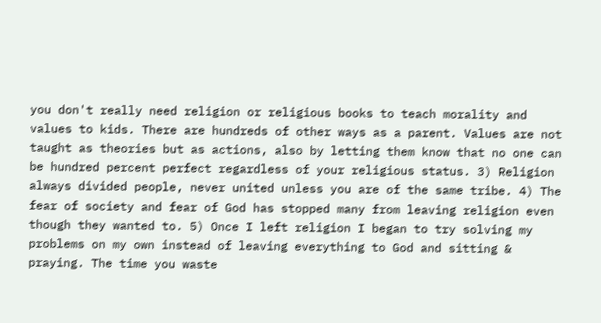you don't really need religion or religious books to teach morality and values to kids. There are hundreds of other ways as a parent. Values are not taught as theories but as actions, also by letting them know that no one can be hundred percent perfect regardless of your religious status. 3) Religion always divided people, never united unless you are of the same tribe. 4) The fear of society and fear of God has stopped many from leaving religion even though they wanted to. 5) Once I left religion I began to try solving my problems on my own instead of leaving everything to God and sitting & praying. The time you waste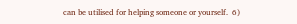can be utilised for helping someone or yourself.  6)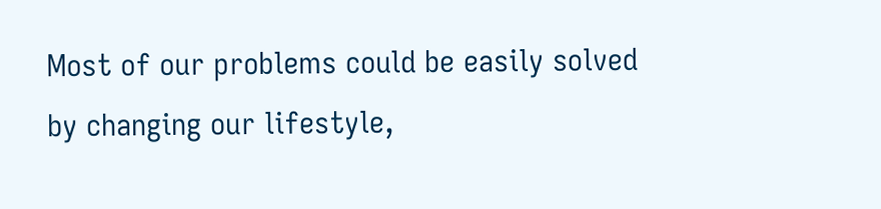Most of our problems could be easily solved by changing our lifestyle,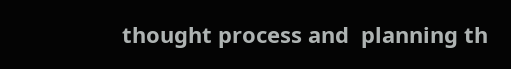thought process and  planning th